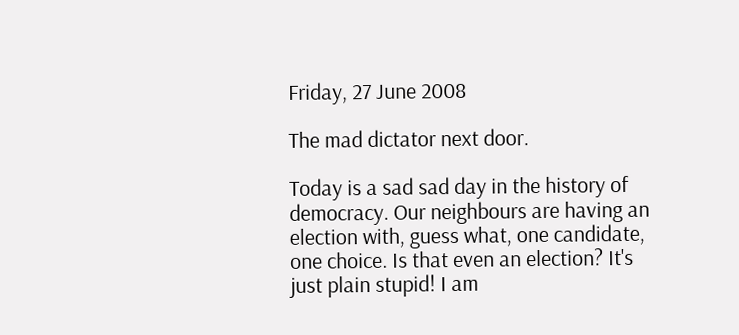Friday, 27 June 2008

The mad dictator next door.

Today is a sad sad day in the history of democracy. Our neighbours are having an election with, guess what, one candidate, one choice. Is that even an election? It's just plain stupid! I am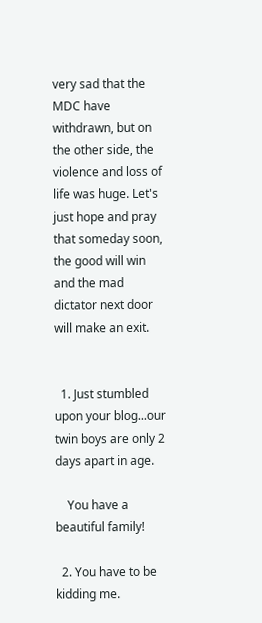very sad that the MDC have withdrawn, but on the other side, the violence and loss of life was huge. Let's just hope and pray that someday soon, the good will win and the mad dictator next door will make an exit.


  1. Just stumbled upon your blog...our twin boys are only 2 days apart in age.

    You have a beautiful family!

  2. You have to be kidding me.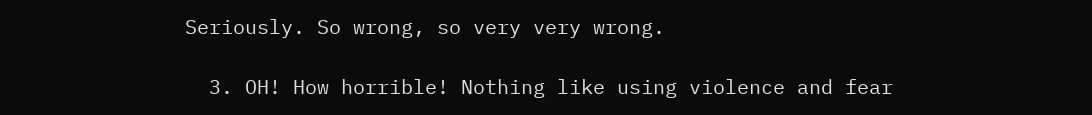Seriously. So wrong, so very very wrong.

  3. OH! How horrible! Nothing like using violence and fear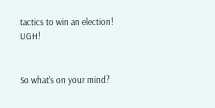tactics to win an election! UGH!


So what's on your mind?